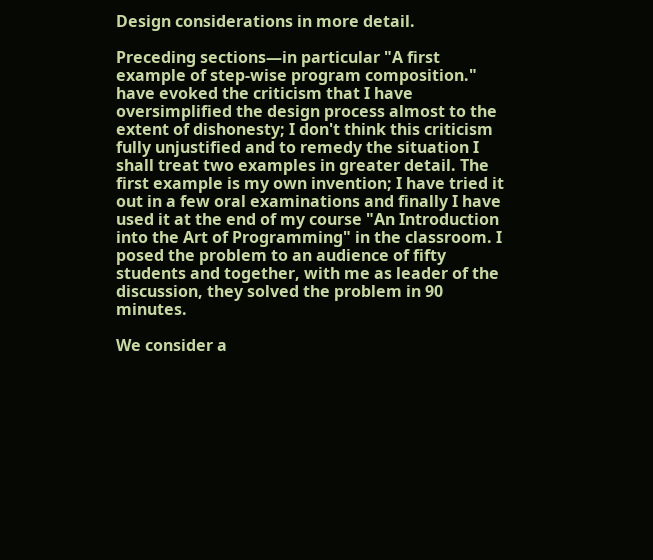Design considerations in more detail.

Preceding sections—in particular "A first example of step-wise program composition." have evoked the criticism that I have oversimplified the design process almost to the extent of dishonesty; I don't think this criticism fully unjustified and to remedy the situation I shall treat two examples in greater detail. The first example is my own invention; I have tried it out in a few oral examinations and finally I have used it at the end of my course "An Introduction into the Art of Programming" in the classroom. I posed the problem to an audience of fifty students and together, with me as leader of the discussion, they solved the problem in 90 minutes.

We consider a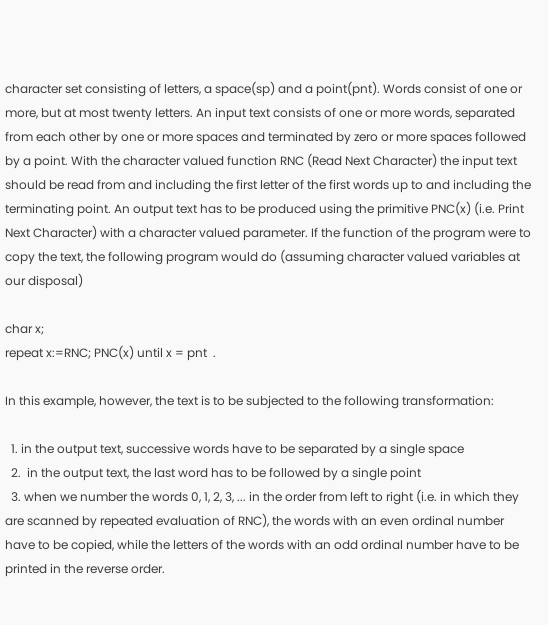character set consisting of letters, a space(sp) and a point(pnt). Words consist of one or more, but at most twenty letters. An input text consists of one or more words, separated from each other by one or more spaces and terminated by zero or more spaces followed by a point. With the character valued function RNC (Read Next Character) the input text should be read from and including the first letter of the first words up to and including the terminating point. An output text has to be produced using the primitive PNC(x) (i.e. Print Next Character) with a character valued parameter. If the function of the program were to copy the text, the following program would do (assuming character valued variables at our disposal)

char x;
repeat x:=RNC; PNC(x) until x = pnt  .

In this example, however, the text is to be subjected to the following transformation:

  1. in the output text, successive words have to be separated by a single space
  2.  in the output text, the last word has to be followed by a single point
  3. when we number the words 0, 1, 2, 3, ... in the order from left to right (i.e. in which they are scanned by repeated evaluation of RNC), the words with an even ordinal number have to be copied, while the letters of the words with an odd ordinal number have to be printed in the reverse order.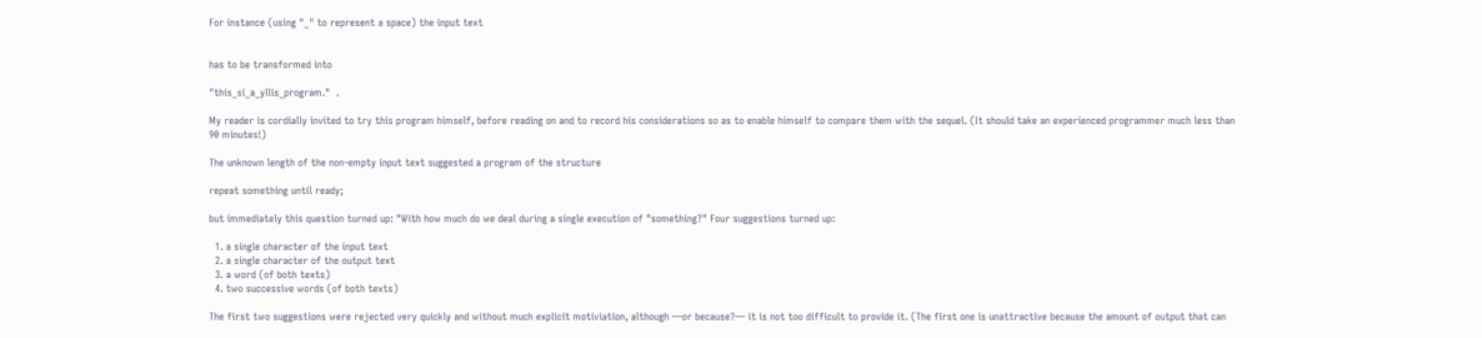For instance (using "˽" to represent a space) the input text


has to be transformed into

"this˽si˽a˽yllis˽program."  .

My reader is cordially invited to try this program himself, before reading on and to record his considerations so as to enable himself to compare them with the sequel. (It should take an experienced programmer much less than 90 minutes!)

The unknown length of the non-empty input text suggested a program of the structure

repeat something until ready;

but immediately this question turned up: "With how much do we deal during a single execution of "something?" Four suggestions turned up:

  1. a single character of the input text
  2. a single character of the output text
  3. a word (of both texts)
  4. two successive words (of both texts)

The first two suggestions were rejected very quickly and without much explicit motiviation, although —or because?— it is not too difficult to provide it. (The first one is unattractive because the amount of output that can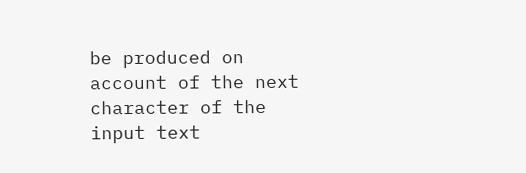be produced on account of the next character of the input text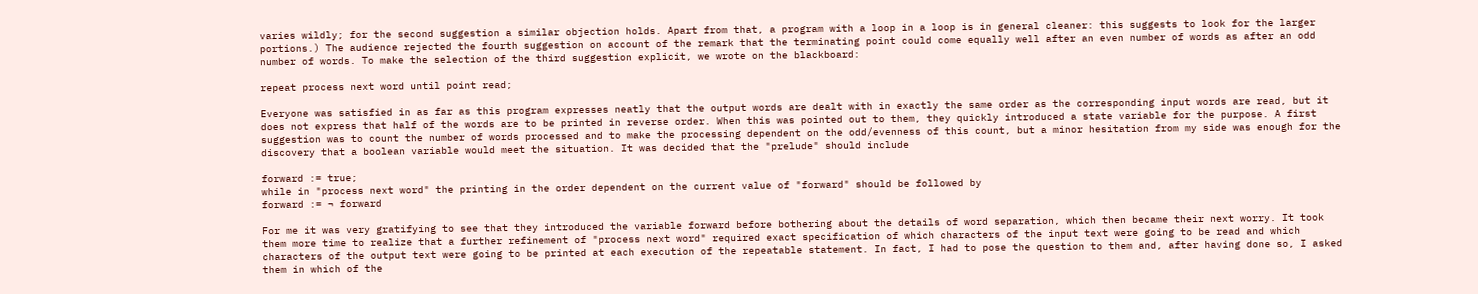varies wildly; for the second suggestion a similar objection holds. Apart from that, a program with a loop in a loop is in general cleaner: this suggests to look for the larger portions.) The audience rejected the fourth suggestion on account of the remark that the terminating point could come equally well after an even number of words as after an odd number of words. To make the selection of the third suggestion explicit, we wrote on the blackboard:

repeat process next word until point read;

Everyone was satisfied in as far as this program expresses neatly that the output words are dealt with in exactly the same order as the corresponding input words are read, but it does not express that half of the words are to be printed in reverse order. When this was pointed out to them, they quickly introduced a state variable for the purpose. A first suggestion was to count the number of words processed and to make the processing dependent on the odd/evenness of this count, but a minor hesitation from my side was enough for the discovery that a boolean variable would meet the situation. It was decided that the "prelude" should include

forward := true;
while in "process next word" the printing in the order dependent on the current value of "forward" should be followed by
forward := ¬ forward

For me it was very gratifying to see that they introduced the variable forward before bothering about the details of word separation, which then became their next worry. It took them more time to realize that a further refinement of "process next word" required exact specification of which characters of the input text were going to be read and which characters of the output text were going to be printed at each execution of the repeatable statement. In fact, I had to pose the question to them and, after having done so, I asked them in which of the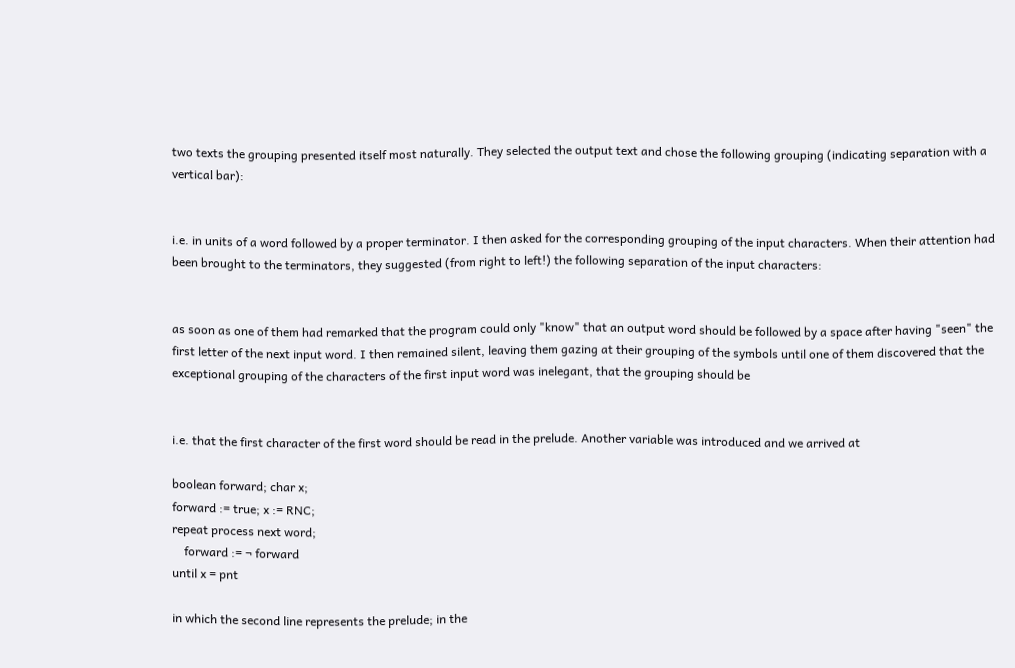two texts the grouping presented itself most naturally. They selected the output text and chose the following grouping (indicating separation with a vertical bar):


i.e. in units of a word followed by a proper terminator. I then asked for the corresponding grouping of the input characters. When their attention had been brought to the terminators, they suggested (from right to left!) the following separation of the input characters:


as soon as one of them had remarked that the program could only "know" that an output word should be followed by a space after having "seen" the first letter of the next input word. I then remained silent, leaving them gazing at their grouping of the symbols until one of them discovered that the exceptional grouping of the characters of the first input word was inelegant, that the grouping should be


i.e. that the first character of the first word should be read in the prelude. Another variable was introduced and we arrived at

boolean forward; char x;
forward := true; x := RNC;
repeat process next word;
    forward := ¬ forward
until x = pnt

in which the second line represents the prelude; in the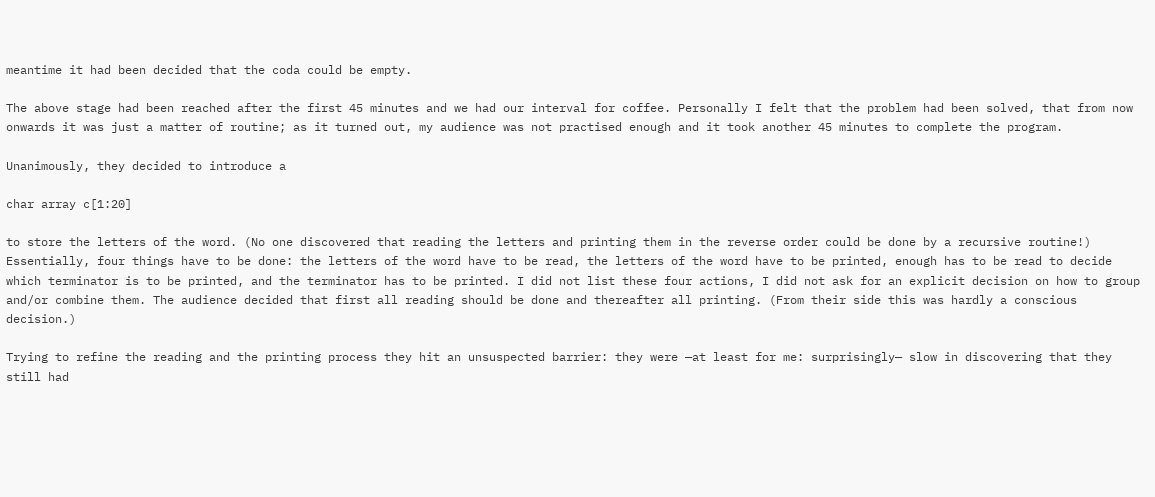meantime it had been decided that the coda could be empty.

The above stage had been reached after the first 45 minutes and we had our interval for coffee. Personally I felt that the problem had been solved, that from now onwards it was just a matter of routine; as it turned out, my audience was not practised enough and it took another 45 minutes to complete the program.

Unanimously, they decided to introduce a

char array c[1:20]

to store the letters of the word. (No one discovered that reading the letters and printing them in the reverse order could be done by a recursive routine!) Essentially, four things have to be done: the letters of the word have to be read, the letters of the word have to be printed, enough has to be read to decide which terminator is to be printed, and the terminator has to be printed. I did not list these four actions, I did not ask for an explicit decision on how to group and/or combine them. The audience decided that first all reading should be done and thereafter all printing. (From their side this was hardly a conscious decision.)

Trying to refine the reading and the printing process they hit an unsuspected barrier: they were —at least for me: surprisingly— slow in discovering that they still had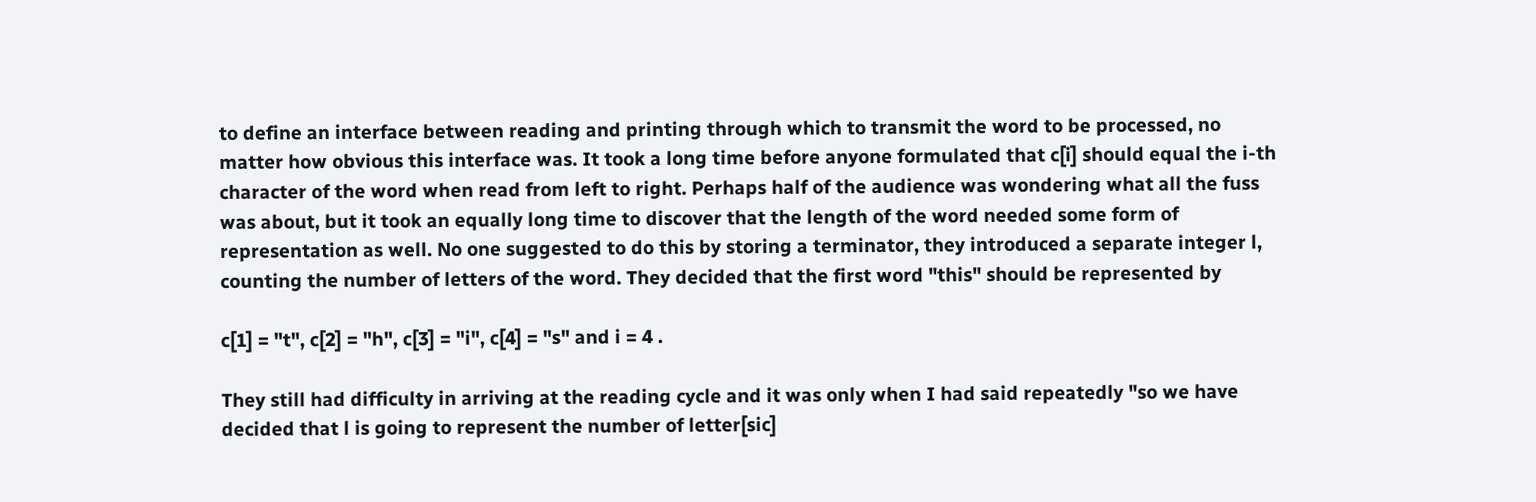to define an interface between reading and printing through which to transmit the word to be processed, no matter how obvious this interface was. It took a long time before anyone formulated that c[i] should equal the i-th character of the word when read from left to right. Perhaps half of the audience was wondering what all the fuss was about, but it took an equally long time to discover that the length of the word needed some form of representation as well. No one suggested to do this by storing a terminator, they introduced a separate integer l, counting the number of letters of the word. They decided that the first word "this" should be represented by

c[1] = "t", c[2] = "h", c[3] = "i", c[4] = "s" and i = 4 .

They still had difficulty in arriving at the reading cycle and it was only when I had said repeatedly "so we have decided that l is going to represent the number of letter[sic]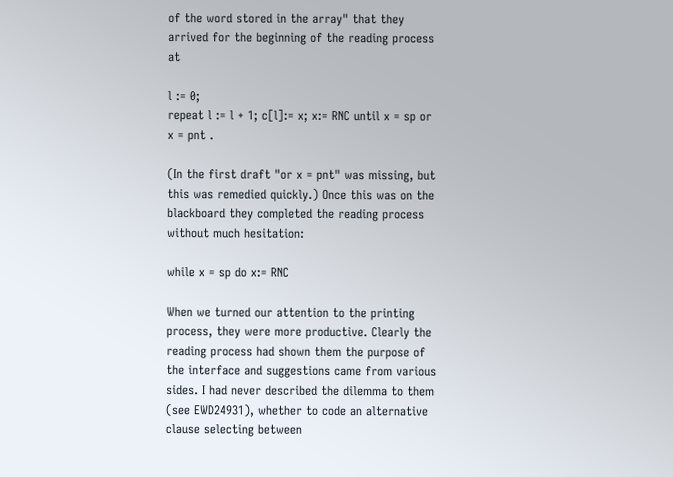of the word stored in the array" that they arrived for the beginning of the reading process at

l := 0;
repeat l := l + 1; c[l]:= x; x:= RNC until x = sp or x = pnt .

(In the first draft "or x = pnt" was missing, but this was remedied quickly.) Once this was on the blackboard they completed the reading process without much hesitation:

while x = sp do x:= RNC

When we turned our attention to the printing process, they were more productive. Clearly the reading process had shown them the purpose of the interface and suggestions came from various sides. I had never described the dilemma to them (see EWD24931), whether to code an alternative clause selecting between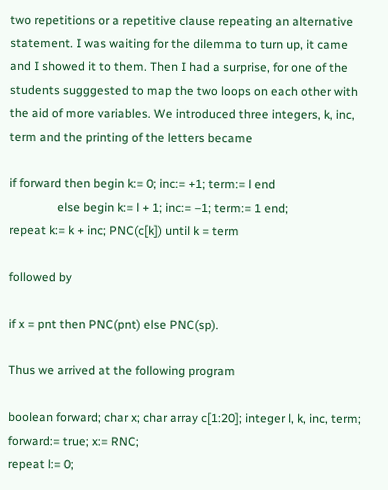two repetitions or a repetitive clause repeating an alternative statement. I was waiting for the dilemma to turn up, it came and I showed it to them. Then I had a surprise, for one of the students sugggested to map the two loops on each other with the aid of more variables. We introduced three integers, k, inc, term and the printing of the letters became

if forward then begin k:= 0; inc:= +1; term:= l end
                else begin k:= l + 1; inc:= –1; term:= 1 end;
repeat k:= k + inc; PNC(c[k]) until k = term

followed by

if x = pnt then PNC(pnt) else PNC(sp).

Thus we arrived at the following program

boolean forward; char x; char array c[1:20]; integer l, k, inc, term;
forward:= true; x:= RNC;
repeat l:= 0;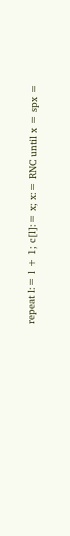repeat l:= l + 1; c[l]:= x; x:= RNC until x = spx =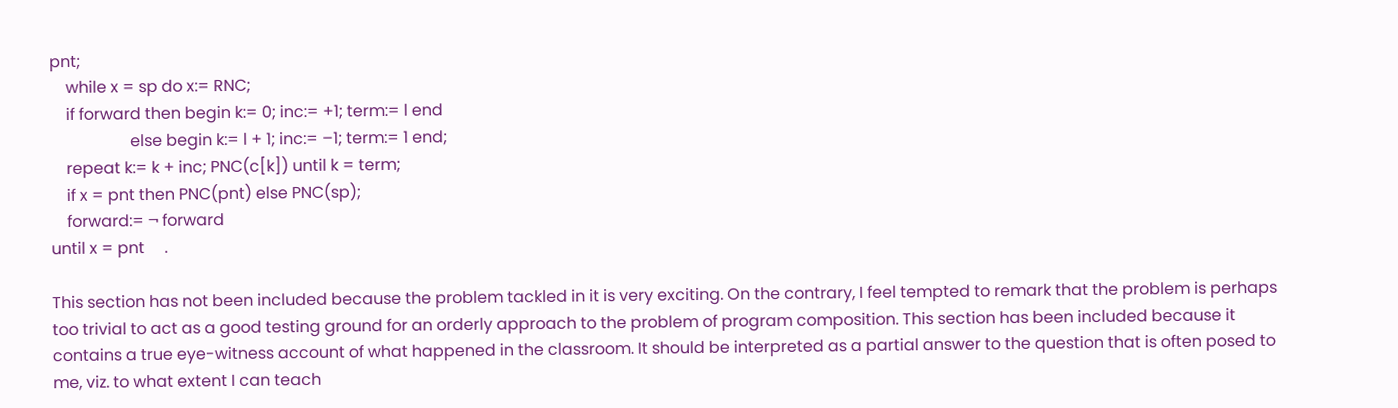pnt;
    while x = sp do x:= RNC;
    if forward then begin k:= 0; inc:= +1; term:= l end
                    else begin k:= l + 1; inc:= –1; term:= 1 end;
    repeat k:= k + inc; PNC(c[k]) until k = term;
    if x = pnt then PNC(pnt) else PNC(sp);
    forward:= ¬ forward
until x = pnt     .

This section has not been included because the problem tackled in it is very exciting. On the contrary, I feel tempted to remark that the problem is perhaps too trivial to act as a good testing ground for an orderly approach to the problem of program composition. This section has been included because it contains a true eye-witness account of what happened in the classroom. It should be interpreted as a partial answer to the question that is often posed to me, viz. to what extent I can teach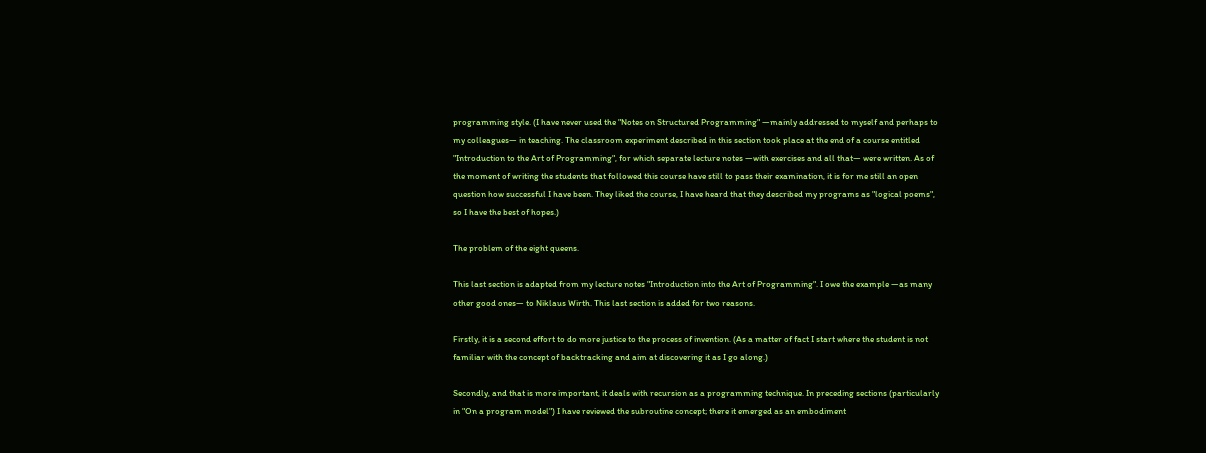programming style. (I have never used the "Notes on Structured Programming" —mainly addressed to myself and perhaps to my colleagues— in teaching. The classroom experiment described in this section took place at the end of a course entitled "Introduction to the Art of Programming", for which separate lecture notes —with exercises and all that— were written. As of the moment of writing the students that followed this course have still to pass their examination, it is for me still an open question how successful I have been. They liked the course, I have heard that they described my programs as "logical poems", so I have the best of hopes.)

The problem of the eight queens.

This last section is adapted from my lecture notes "Introduction into the Art of Programming". I owe the example —as many other good ones— to Niklaus Wirth. This last section is added for two reasons.

Firstly, it is a second effort to do more justice to the process of invention. (As a matter of fact I start where the student is not familiar with the concept of backtracking and aim at discovering it as I go along.)

Secondly, and that is more important, it deals with recursion as a programming technique. In preceding sections (particularly in "On a program model") I have reviewed the subroutine concept; there it emerged as an embodiment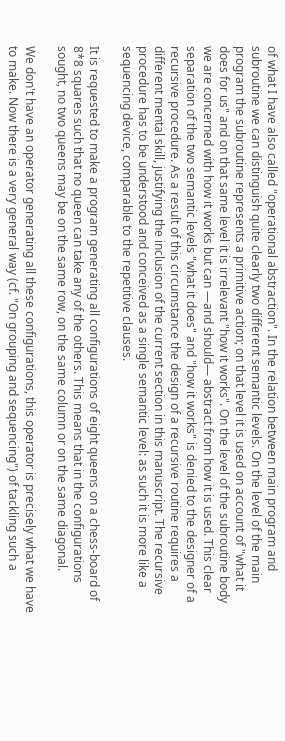of what I have also called "operational abstraction". In the relation between main program and subroutine we can distinguish quite clearly two different semantic levels. On the level of the main program the subroutine represents a primitive action; on that level it is used on account of "what it does for us" and on that same level it is irrelevant "how it works". On the level of the subroutine body we are concerned with how it works but can —and should— abstract from how it is used. This clear separation of the two semantic levels "what it does" and "how it works" is denied to the designer of a recursive procedure. As a result of this circumstance the design of a recursive routine requires a different mental skill, justifying the inclusion of the current section in this manuscript. The recursive procedure has to be understood and conceived as a single semantic level: as such it is more like a sequencing device, comparable to the repetitive clauses.

It is requested to make a program generating all configurations of eight queens on a chess-board of 8*8 squares such that no queen can take any of the others. This means that in the configurations sought, no two queens may be on the same row, on the same column or on the same diagonal.

We don't have an operator generating all these configurations, this operator is precisely what we have to make. Now there is a very general way (cf. "On grouping and sequencing") of tackling such a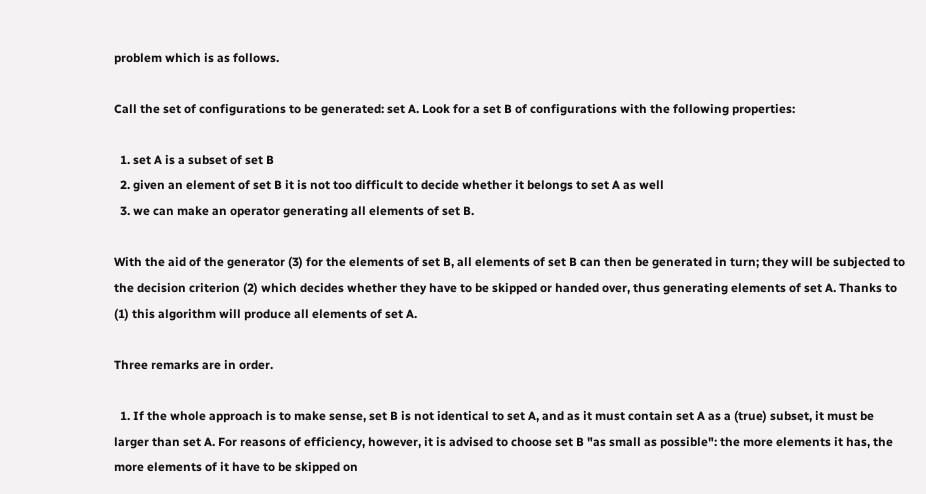problem which is as follows.

Call the set of configurations to be generated: set A. Look for a set B of configurations with the following properties:

  1. set A is a subset of set B
  2. given an element of set B it is not too difficult to decide whether it belongs to set A as well
  3. we can make an operator generating all elements of set B.

With the aid of the generator (3) for the elements of set B, all elements of set B can then be generated in turn; they will be subjected to the decision criterion (2) which decides whether they have to be skipped or handed over, thus generating elements of set A. Thanks to (1) this algorithm will produce all elements of set A.

Three remarks are in order.

  1. If the whole approach is to make sense, set B is not identical to set A, and as it must contain set A as a (true) subset, it must be larger than set A. For reasons of efficiency, however, it is advised to choose set B "as small as possible": the more elements it has, the more elements of it have to be skipped on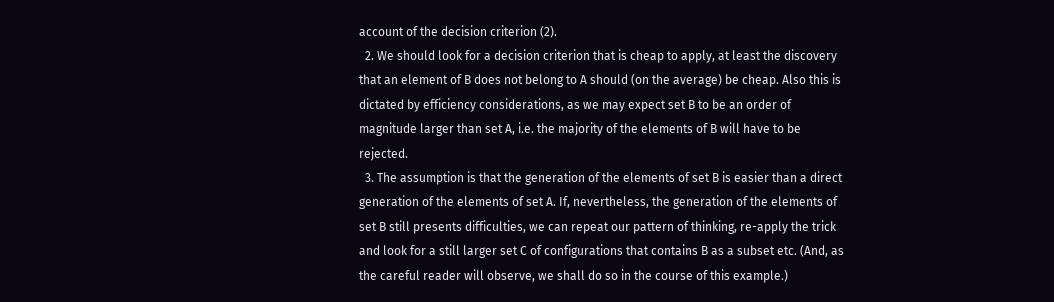account of the decision criterion (2).
  2. We should look for a decision criterion that is cheap to apply, at least the discovery that an element of B does not belong to A should (on the average) be cheap. Also this is dictated by efficiency considerations, as we may expect set B to be an order of magnitude larger than set A, i.e. the majority of the elements of B will have to be rejected.
  3. The assumption is that the generation of the elements of set B is easier than a direct generation of the elements of set A. If, nevertheless, the generation of the elements of set B still presents difficulties, we can repeat our pattern of thinking, re-apply the trick and look for a still larger set C of configurations that contains B as a subset etc. (And, as the careful reader will observe, we shall do so in the course of this example.)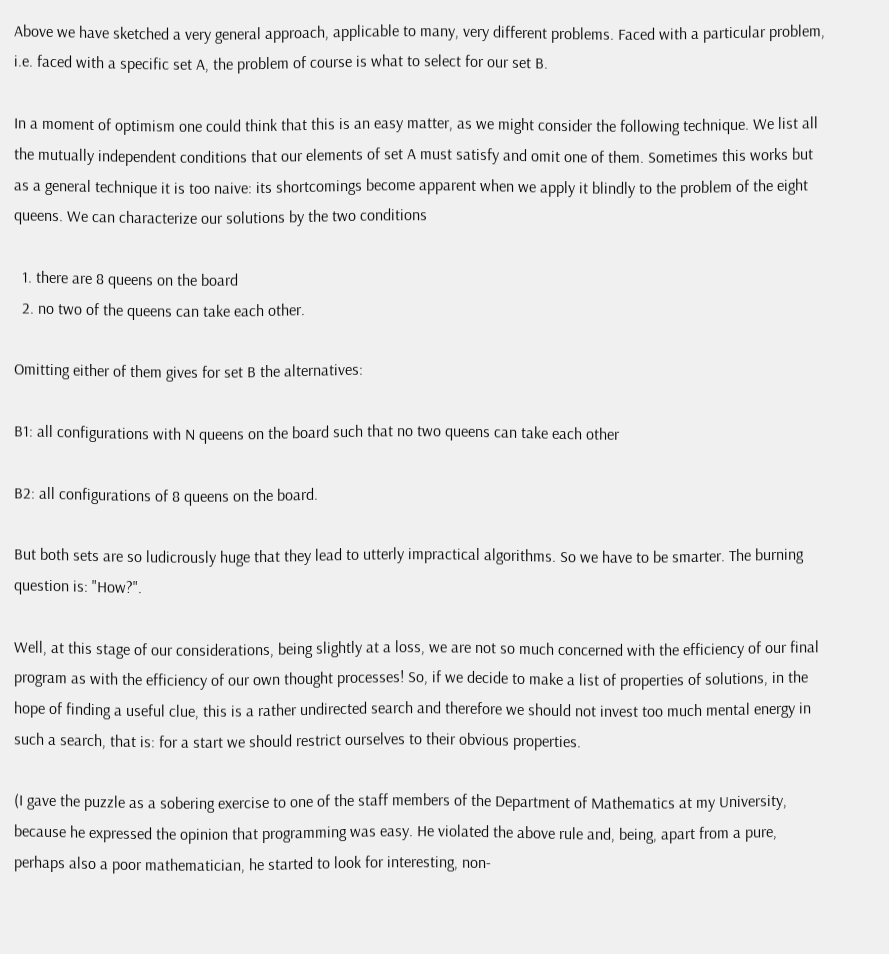Above we have sketched a very general approach, applicable to many, very different problems. Faced with a particular problem, i.e. faced with a specific set A, the problem of course is what to select for our set B.

In a moment of optimism one could think that this is an easy matter, as we might consider the following technique. We list all the mutually independent conditions that our elements of set A must satisfy and omit one of them. Sometimes this works but as a general technique it is too naive: its shortcomings become apparent when we apply it blindly to the problem of the eight queens. We can characterize our solutions by the two conditions

  1. there are 8 queens on the board
  2. no two of the queens can take each other.

Omitting either of them gives for set B the alternatives:

B1: all configurations with N queens on the board such that no two queens can take each other

B2: all configurations of 8 queens on the board.

But both sets are so ludicrously huge that they lead to utterly impractical algorithms. So we have to be smarter. The burning question is: "How?".

Well, at this stage of our considerations, being slightly at a loss, we are not so much concerned with the efficiency of our final program as with the efficiency of our own thought processes! So, if we decide to make a list of properties of solutions, in the hope of finding a useful clue, this is a rather undirected search and therefore we should not invest too much mental energy in such a search, that is: for a start we should restrict ourselves to their obvious properties.

(I gave the puzzle as a sobering exercise to one of the staff members of the Department of Mathematics at my University, because he expressed the opinion that programming was easy. He violated the above rule and, being, apart from a pure, perhaps also a poor mathematician, he started to look for interesting, non-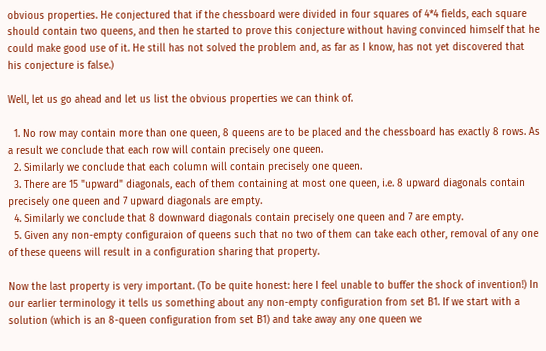obvious properties. He conjectured that if the chessboard were divided in four squares of 4*4 fields, each square should contain two queens, and then he started to prove this conjecture without having convinced himself that he could make good use of it. He still has not solved the problem and, as far as I know, has not yet discovered that his conjecture is false.)

Well, let us go ahead and let us list the obvious properties we can think of.

  1. No row may contain more than one queen, 8 queens are to be placed and the chessboard has exactly 8 rows. As a result we conclude that each row will contain precisely one queen.
  2. Similarly we conclude that each column will contain precisely one queen.
  3. There are 15 "upward" diagonals, each of them containing at most one queen, i.e. 8 upward diagonals contain precisely one queen and 7 upward diagonals are empty.
  4. Similarly we conclude that 8 downward diagonals contain precisely one queen and 7 are empty.
  5. Given any non-empty configuraion of queens such that no two of them can take each other, removal of any one of these queens will result in a configuration sharing that property.

Now the last property is very important. (To be quite honest: here I feel unable to buffer the shock of invention!) In our earlier terminology it tells us something about any non-empty configuration from set B1. If we start with a solution (which is an 8-queen configuration from set B1) and take away any one queen we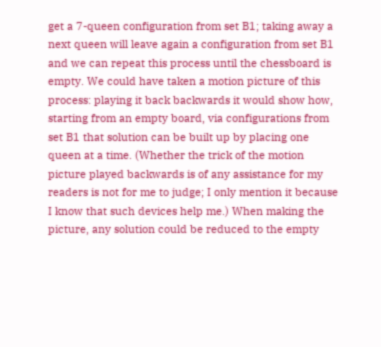get a 7-queen configuration from set B1; taking away a next queen will leave again a configuration from set B1 and we can repeat this process until the chessboard is empty. We could have taken a motion picture of this process: playing it back backwards it would show how, starting from an empty board, via configurations from set B1 that solution can be built up by placing one queen at a time. (Whether the trick of the motion picture played backwards is of any assistance for my readers is not for me to judge; I only mention it because I know that such devices help me.) When making the picture, any solution could be reduced to the empty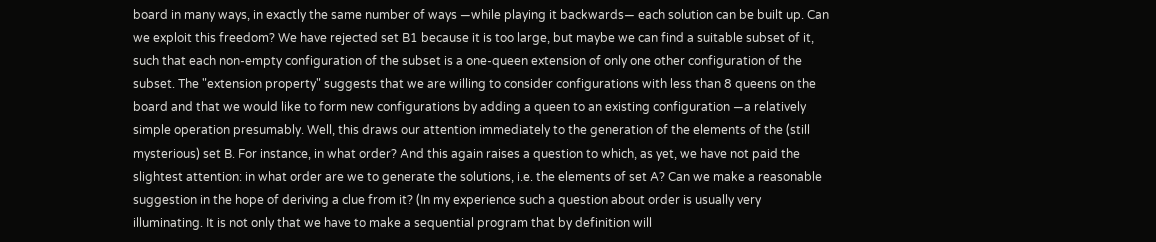board in many ways, in exactly the same number of ways —while playing it backwards— each solution can be built up. Can we exploit this freedom? We have rejected set B1 because it is too large, but maybe we can find a suitable subset of it, such that each non-empty configuration of the subset is a one-queen extension of only one other configuration of the subset. The "extension property" suggests that we are willing to consider configurations with less than 8 queens on the board and that we would like to form new configurations by adding a queen to an existing configuration —a relatively simple operation presumably. Well, this draws our attention immediately to the generation of the elements of the (still mysterious) set B. For instance, in what order? And this again raises a question to which, as yet, we have not paid the slightest attention: in what order are we to generate the solutions, i.e. the elements of set A? Can we make a reasonable suggestion in the hope of deriving a clue from it? (In my experience such a question about order is usually very illuminating. It is not only that we have to make a sequential program that by definition will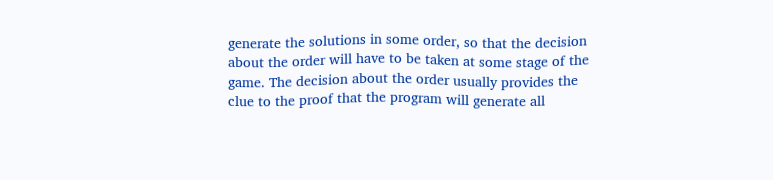generate the solutions in some order, so that the decision about the order will have to be taken at some stage of the game. The decision about the order usually provides the clue to the proof that the program will generate all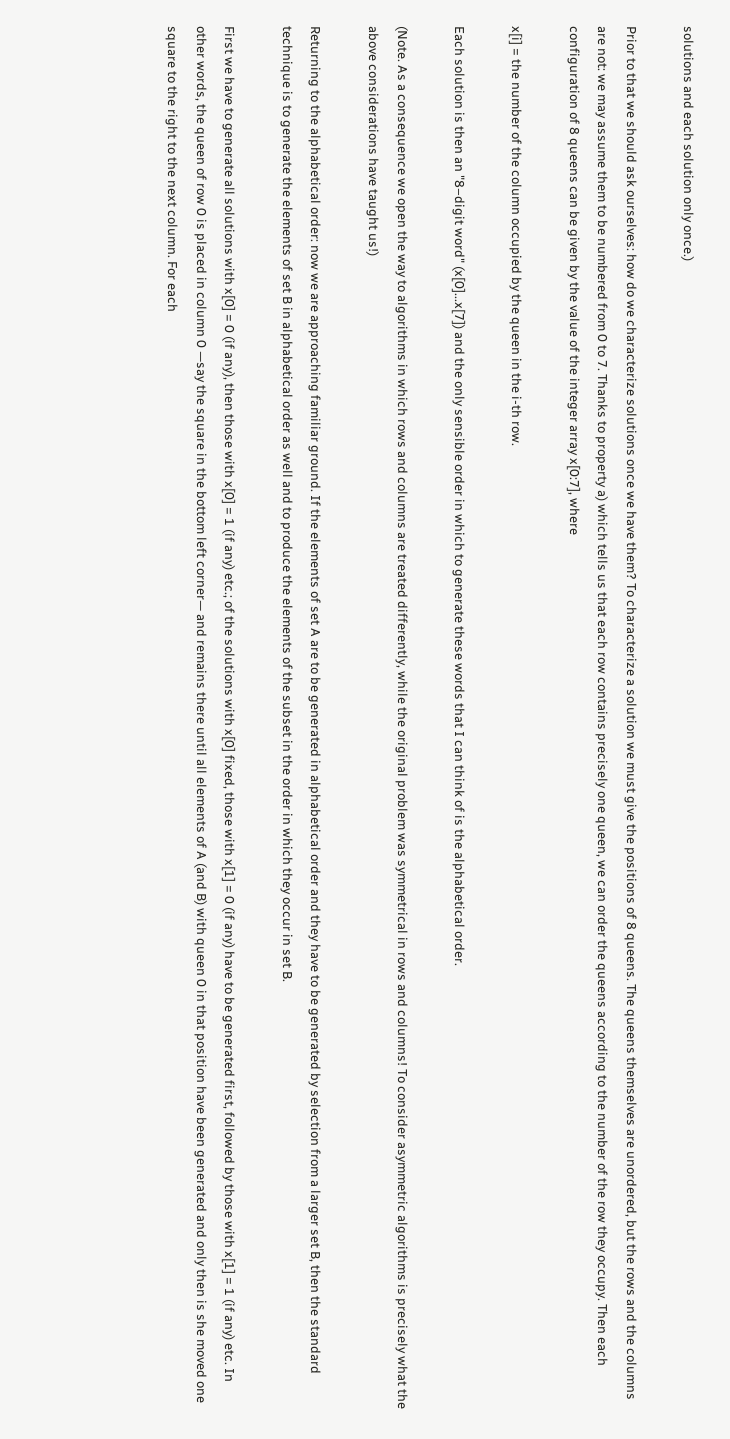solutions and each solution only once.)

Prior to that we should ask ourselves: how do we characterize solutions once we have them? To characterize a solution we must give the positions of 8 queens. The queens themselves are unordered, but the rows and the columns are not: we may assume them to be numbered from 0 to 7. Thanks to property a) which tells us that each row contains precisely one queen, we can order the queens according to the number of the row they occupy. Then each configuration of 8 queens can be given by the value of the integer array x[0:7], where

x[i] = the number of the column occupied by the queen in the i-th row.

Each solution is then an "8–digit word" (x[0]...x[7]) and the only sensible order in which to generate these words that I can think of is the alphabetical order.

(Note. As a consequence we open the way to algorithms in which rows and columns are treated differently, while the original problem was symmetrical in rows and columns! To consider asymmetric algorithms is precisely what the above considerations have taught us!)

Returning to the alphabetical order: now we are approaching familiar ground. If the elements of set A are to be generated in alphabetical order and they have to be generated by selection from a larger set B, then the standard technique is to generate the elements of set B in alphabetical order as well and to produce the elements of the subset in the order in which they occur in set B.

First we have to generate all solutions with x[0] = 0 (if any), then those with x[0] = 1 (if any) etc.; of the solutions with x[0] fixed, those with x[1] = 0 (if any) have to be generated first, followed by those with x[1] = 1 (if any) etc. In other words, the queen of row 0 is placed in column 0 —say the square in the bottom left corner— and remains there until all elements of A (and B) with queen 0 in that position have been generated and only then is she moved one square to the right to the next column. For each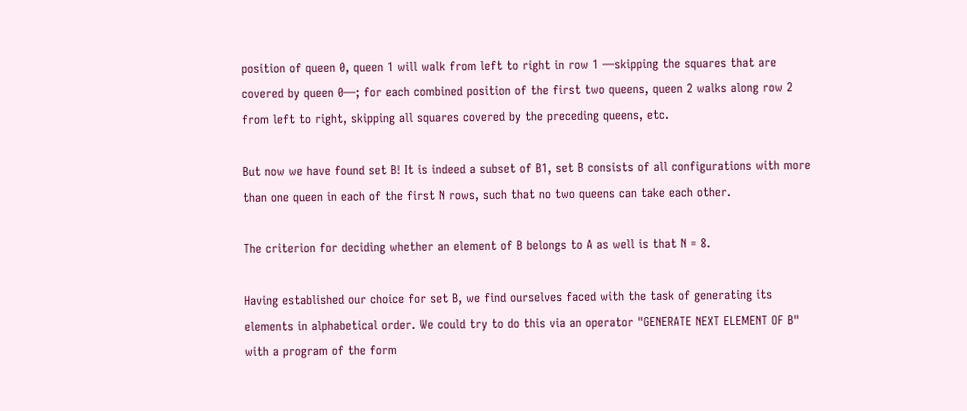position of queen 0, queen 1 will walk from left to right in row 1 —skipping the squares that are covered by queen 0—; for each combined position of the first two queens, queen 2 walks along row 2 from left to right, skipping all squares covered by the preceding queens, etc.

But now we have found set B! It is indeed a subset of B1, set B consists of all configurations with more than one queen in each of the first N rows, such that no two queens can take each other.

The criterion for deciding whether an element of B belongs to A as well is that N = 8.

Having established our choice for set B, we find ourselves faced with the task of generating its elements in alphabetical order. We could try to do this via an operator "GENERATE NEXT ELEMENT OF B" with a program of the form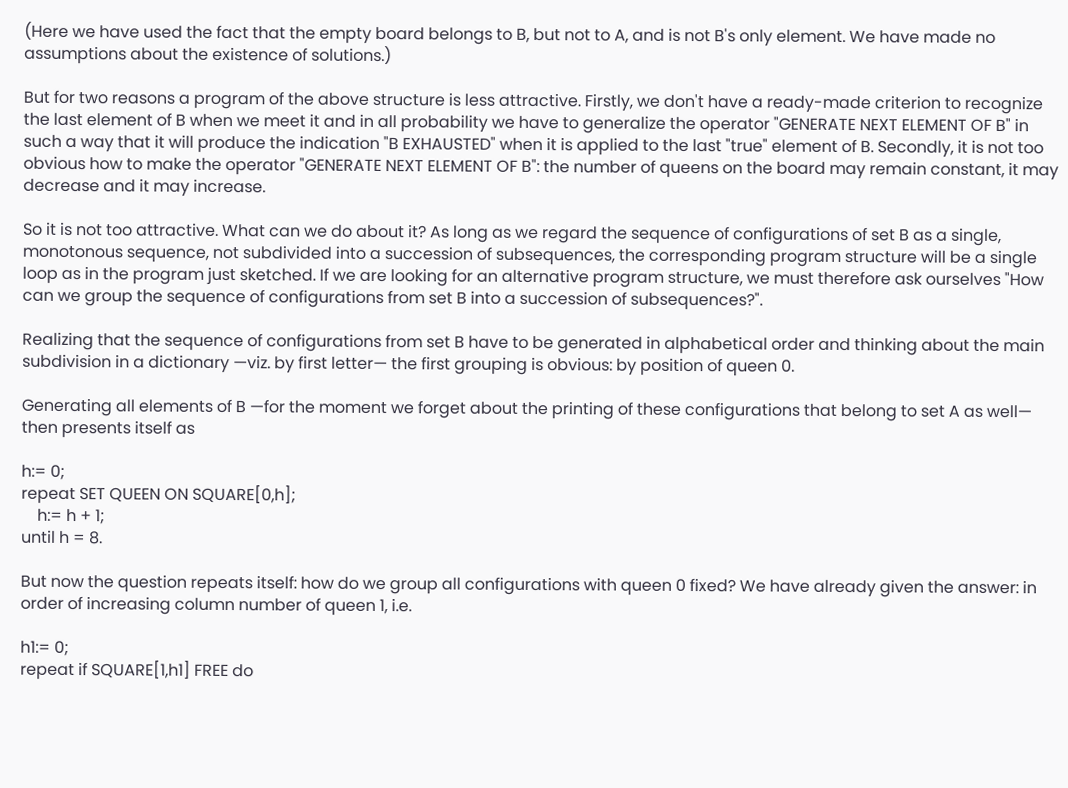(Here we have used the fact that the empty board belongs to B, but not to A, and is not B's only element. We have made no assumptions about the existence of solutions.)

But for two reasons a program of the above structure is less attractive. Firstly, we don't have a ready-made criterion to recognize the last element of B when we meet it and in all probability we have to generalize the operator "GENERATE NEXT ELEMENT OF B" in such a way that it will produce the indication "B EXHAUSTED" when it is applied to the last "true" element of B. Secondly, it is not too obvious how to make the operator "GENERATE NEXT ELEMENT OF B": the number of queens on the board may remain constant, it may decrease and it may increase.

So it is not too attractive. What can we do about it? As long as we regard the sequence of configurations of set B as a single, monotonous sequence, not subdivided into a succession of subsequences, the corresponding program structure will be a single loop as in the program just sketched. If we are looking for an alternative program structure, we must therefore ask ourselves "How can we group the sequence of configurations from set B into a succession of subsequences?".

Realizing that the sequence of configurations from set B have to be generated in alphabetical order and thinking about the main subdivision in a dictionary —viz. by first letter— the first grouping is obvious: by position of queen 0.

Generating all elements of B —for the moment we forget about the printing of these configurations that belong to set A as well— then presents itself as

h:= 0;
repeat SET QUEEN ON SQUARE[0,h];
    h:= h + 1;
until h = 8.

But now the question repeats itself: how do we group all configurations with queen 0 fixed? We have already given the answer: in order of increasing column number of queen 1, i.e.

h1:= 0;
repeat if SQUARE[1,h1] FREE do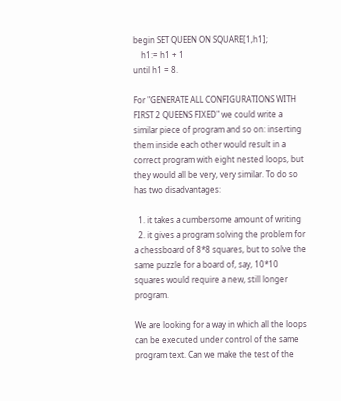begin SET QUEEN ON SQUARE[1,h1];
    h1:= h1 + 1
until h1 = 8.

For "GENERATE ALL CONFIGURATIONS WITH FIRST 2 QUEENS FIXED" we could write a similar piece of program and so on: inserting them inside each other would result in a correct program with eight nested loops, but they would all be very, very similar. To do so has two disadvantages:

  1. it takes a cumbersome amount of writing
  2. it gives a program solving the problem for a chessboard of 8*8 squares, but to solve the same puzzle for a board of, say, 10*10 squares would require a new, still longer program.

We are looking for a way in which all the loops can be executed under control of the same program text. Can we make the test of the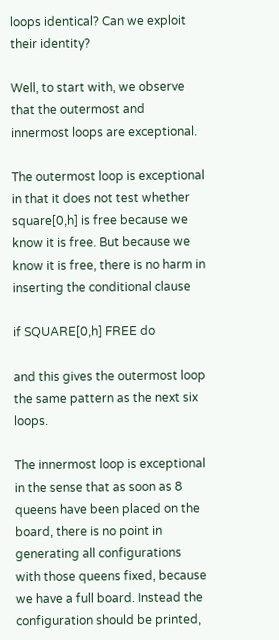loops identical? Can we exploit their identity?

Well, to start with, we observe that the outermost and innermost loops are exceptional.

The outermost loop is exceptional in that it does not test whether square[0,h] is free because we know it is free. But because we know it is free, there is no harm in inserting the conditional clause

if SQUARE[0,h] FREE do

and this gives the outermost loop the same pattern as the next six loops.

The innermost loop is exceptional in the sense that as soon as 8 queens have been placed on the board, there is no point in generating all configurations with those queens fixed, because we have a full board. Instead the configuration should be printed,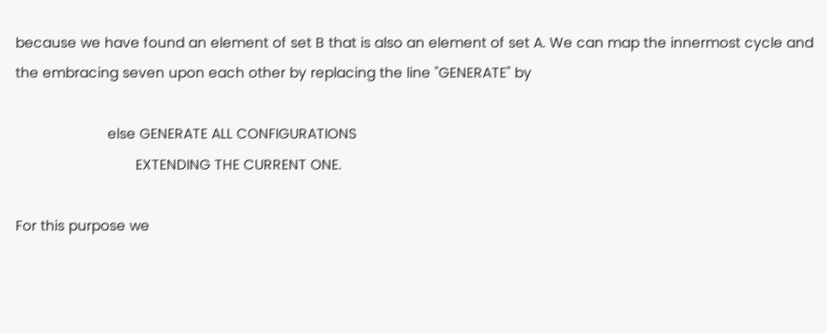because we have found an element of set B that is also an element of set A. We can map the innermost cycle and the embracing seven upon each other by replacing the line "GENERATE" by

                       else GENERATE ALL CONFIGURATIONS
                              EXTENDING THE CURRENT ONE.

For this purpose we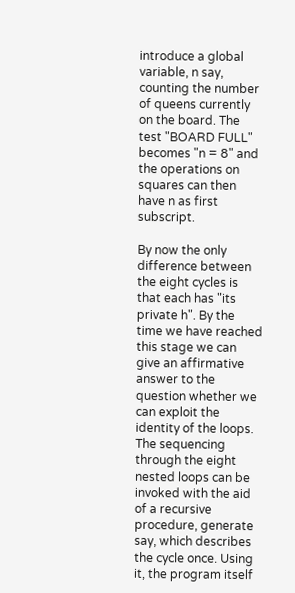introduce a global variable, n say, counting the number of queens currently on the board. The test "BOARD FULL" becomes "n = 8" and the operations on squares can then have n as first subscript.

By now the only difference between the eight cycles is that each has "its private h". By the time we have reached this stage we can give an affirmative answer to the question whether we can exploit the identity of the loops. The sequencing through the eight nested loops can be invoked with the aid of a recursive procedure, generate say, which describes the cycle once. Using it, the program itself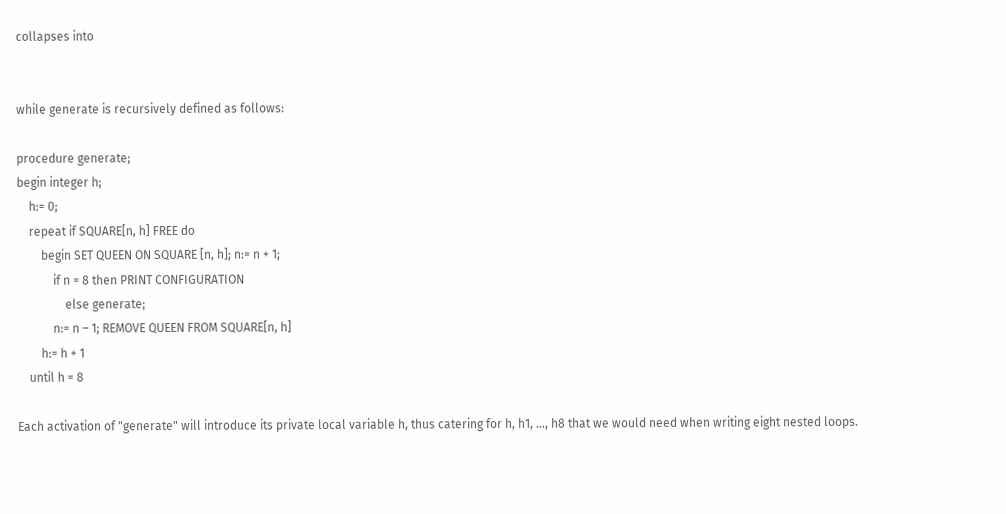collapses into


while generate is recursively defined as follows:

procedure generate;
begin integer h;
    h:= 0;
    repeat if SQUARE[n, h] FREE do
        begin SET QUEEN ON SQUARE [n, h]; n:= n + 1;
            if n = 8 then PRINT CONFIGURATION
                else generate;
            n:= n – 1; REMOVE QUEEN FROM SQUARE[n, h]
        h:= h + 1
    until h = 8

Each activation of "generate" will introduce its private local variable h, thus catering for h, h1, ..., h8 that we would need when writing eight nested loops.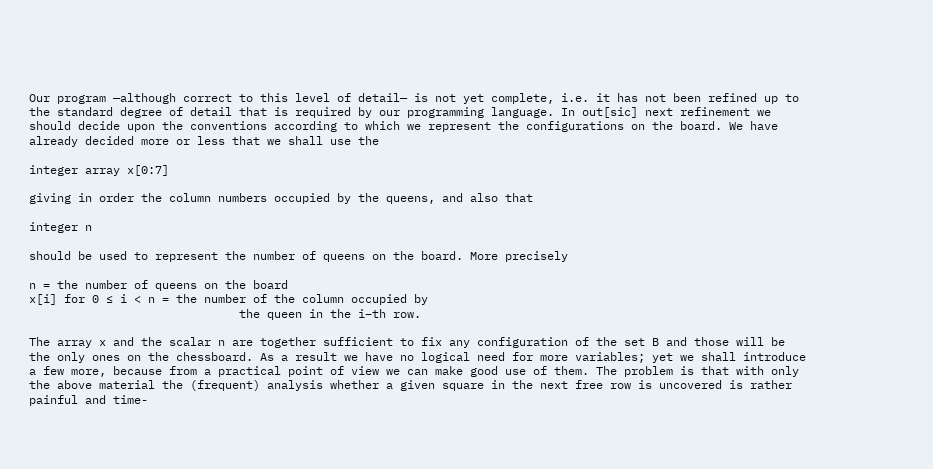Our program —although correct to this level of detail— is not yet complete, i.e. it has not been refined up to the standard degree of detail that is required by our programming language. In out[sic] next refinement we should decide upon the conventions according to which we represent the configurations on the board. We have already decided more or less that we shall use the

integer array x[0:7]

giving in order the column numbers occupied by the queens, and also that

integer n

should be used to represent the number of queens on the board. More precisely

n = the number of queens on the board
x[i] for 0 ≤ i < n = the number of the column occupied by
                              the queen in the i–th row.

The array x and the scalar n are together sufficient to fix any configuration of the set B and those will be the only ones on the chessboard. As a result we have no logical need for more variables; yet we shall introduce a few more, because from a practical point of view we can make good use of them. The problem is that with only the above material the (frequent) analysis whether a given square in the next free row is uncovered is rather painful and time-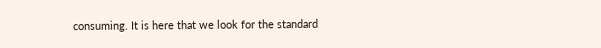consuming. It is here that we look for the standard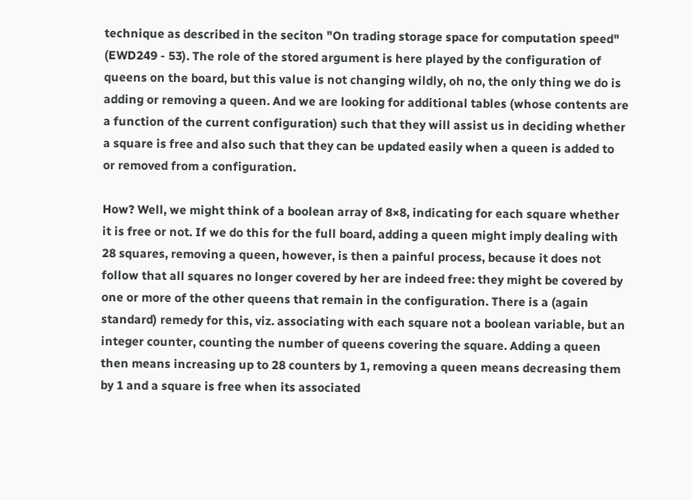technique as described in the seciton "On trading storage space for computation speed" (EWD249 - 53). The role of the stored argument is here played by the configuration of queens on the board, but this value is not changing wildly, oh no, the only thing we do is adding or removing a queen. And we are looking for additional tables (whose contents are a function of the current configuration) such that they will assist us in deciding whether a square is free and also such that they can be updated easily when a queen is added to or removed from a configuration.

How? Well, we might think of a boolean array of 8×8, indicating for each square whether it is free or not. If we do this for the full board, adding a queen might imply dealing with 28 squares, removing a queen, however, is then a painful process, because it does not follow that all squares no longer covered by her are indeed free: they might be covered by one or more of the other queens that remain in the configuration. There is a (again standard) remedy for this, viz. associating with each square not a boolean variable, but an integer counter, counting the number of queens covering the square. Adding a queen then means increasing up to 28 counters by 1, removing a queen means decreasing them by 1 and a square is free when its associated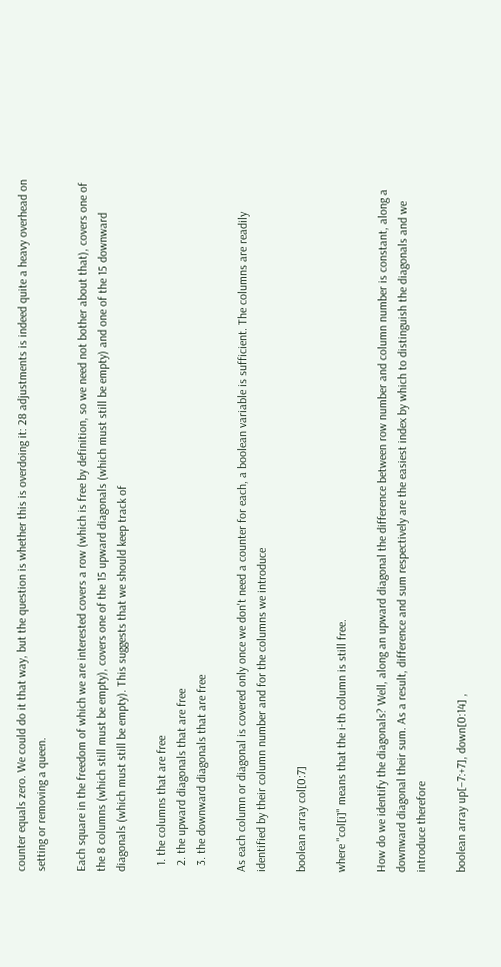counter equals zero. We could do it that way, but the question is whether this is overdoing it: 28 adjustments is indeed quite a heavy overhead on setting or removing a queen.

Each square in the freedom of which we are interested covers a row (which is free by definition, so we need not bother about that), covers one of the 8 columns (which still must be empty), covers one of the 15 upward diagonals (which must still be empty) and one of the 15 downward diagonals (which must still be empty). This suggests that we should keep track of

  1. the columns that are free
  2. the upward diagonals that are free
  3. the downward diagonals that are free

As each column or diagonal is covered only once we don't need a counter for each, a boolean variable is sufficient. The columns are readily identified by their column number and for the columns we introduce

boolean array col[0:7]

where "col[i]" means that the i-th column is still free.

How do we identify the diagonals? Well, along an upward diagonal the difference between row number and column number is constant, along a downward diagonal their sum. As a result, difference and sum respectively are the easiest index by which to distinguish the diagonals and we introduce therefore

boolean array up[–7:+7], down[0:14] ,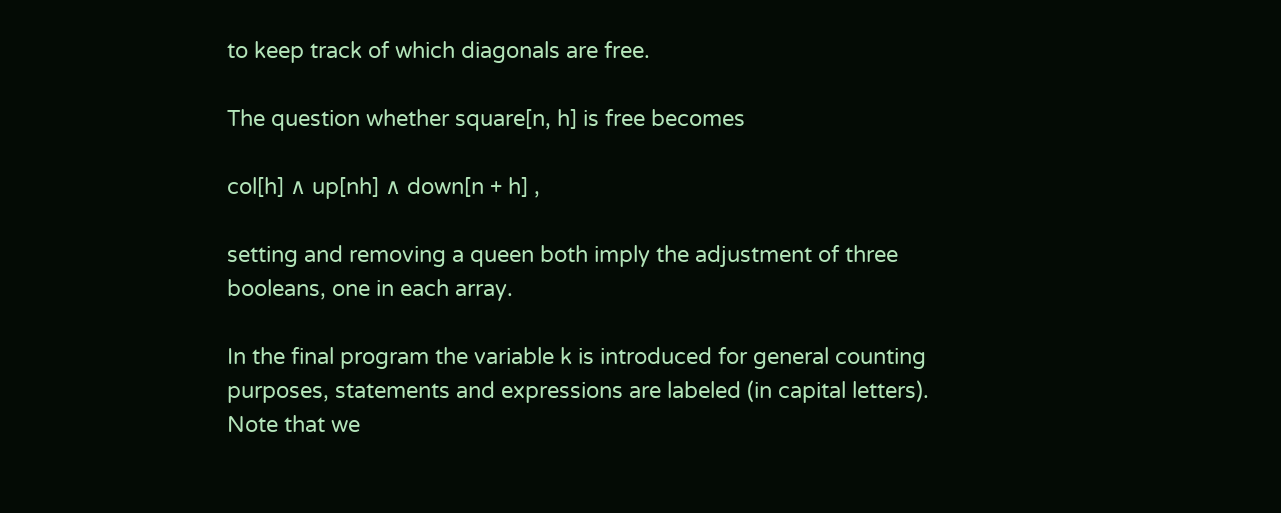to keep track of which diagonals are free.

The question whether square[n, h] is free becomes

col[h] ∧ up[nh] ∧ down[n + h] ,

setting and removing a queen both imply the adjustment of three booleans, one in each array.

In the final program the variable k is introduced for general counting purposes, statements and expressions are labeled (in capital letters). Note that we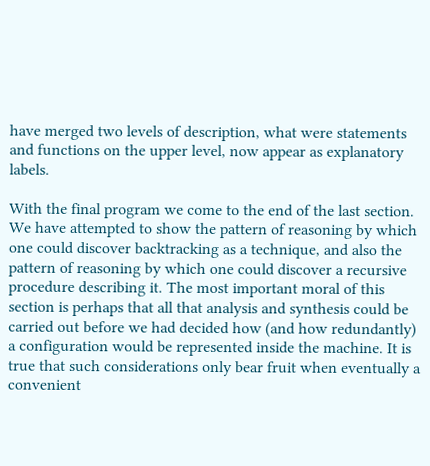have merged two levels of description, what were statements and functions on the upper level, now appear as explanatory labels.

With the final program we come to the end of the last section. We have attempted to show the pattern of reasoning by which one could discover backtracking as a technique, and also the pattern of reasoning by which one could discover a recursive procedure describing it. The most important moral of this section is perhaps that all that analysis and synthesis could be carried out before we had decided how (and how redundantly) a configuration would be represented inside the machine. It is true that such considerations only bear fruit when eventually a convenient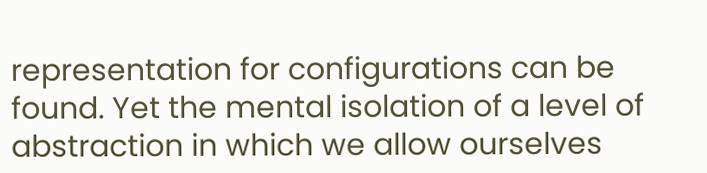representation for configurations can be found. Yet the mental isolation of a level of abstraction in which we allow ourselves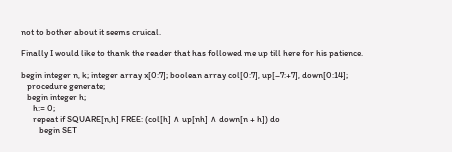not to bother about it seems cruical.

Finally I would like to thank the reader that has followed me up till here for his patience.

begin integer n, k; integer array x[0:7]; boolean array col[0:7], up[–7:+7], down[0:14];
   procedure generate;
   begin integer h;
      h:= 0;
      repeat if SQUARE[n,h] FREE: (col[h] ∧ up[nh] ∧ down[n + h]) do
         begin SET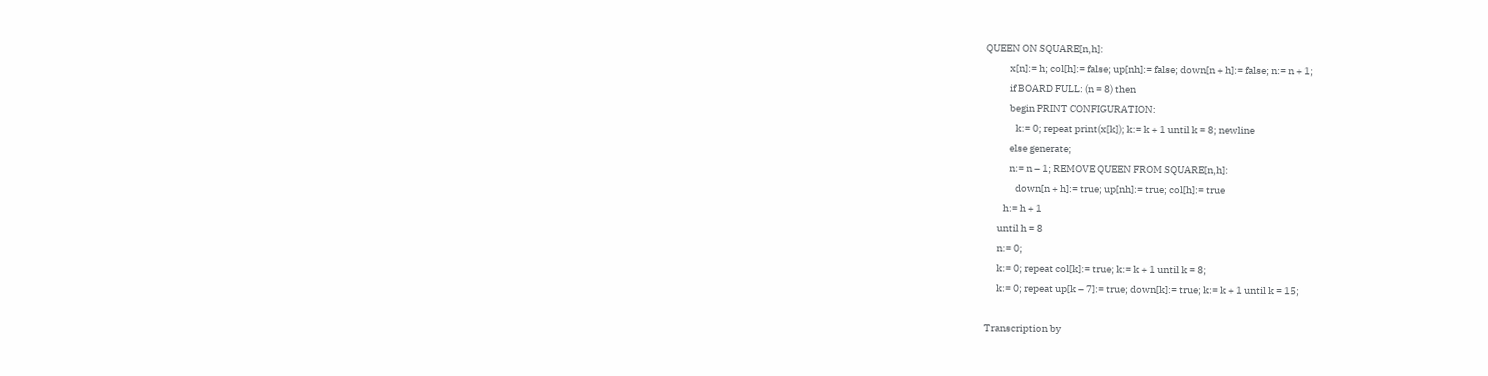QUEEN ON SQUARE[n,h]:
            x[n]:= h; col[h]:= false; up[nh]:= false; down[n + h]:= false; n:= n + 1;
            if BOARD FULL: (n = 8) then
            begin PRINT CONFIGURATION:
               k:= 0; repeat print(x[k]); k:= k + 1 until k = 8; newline
            else generate;
            n:= n – 1; REMOVE QUEEN FROM SQUARE[n,h]:
               down[n + h]:= true; up[nh]:= true; col[h]:= true
         h:= h + 1
      until h = 8
      n:= 0;
      k:= 0; repeat col[k]:= true; k:= k + 1 until k = 8;
      k:= 0; repeat up[k – 7]:= true; down[k]:= true; k:= k + 1 until k = 15;

Transcription by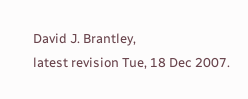David J. Brantley,
latest revision Tue, 18 Dec 2007.